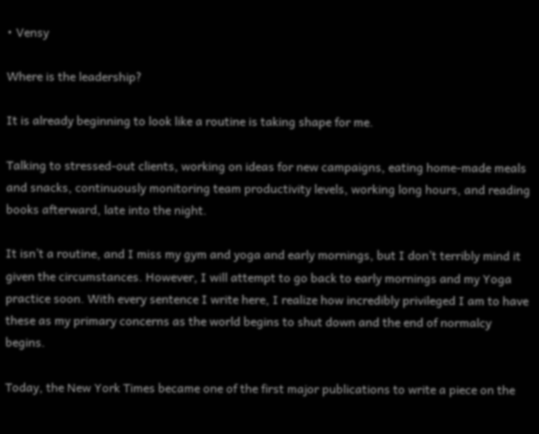• Vensy

Where is the leadership?

It is already beginning to look like a routine is taking shape for me.

Talking to stressed-out clients, working on ideas for new campaigns, eating home-made meals and snacks, continuously monitoring team productivity levels, working long hours, and reading books afterward, late into the night.

It isn’t a routine, and I miss my gym and yoga and early mornings, but I don’t terribly mind it given the circumstances. However, I will attempt to go back to early mornings and my Yoga practice soon. With every sentence I write here, I realize how incredibly privileged I am to have these as my primary concerns as the world begins to shut down and the end of normalcy begins.

Today, the New York Times became one of the first major publications to write a piece on the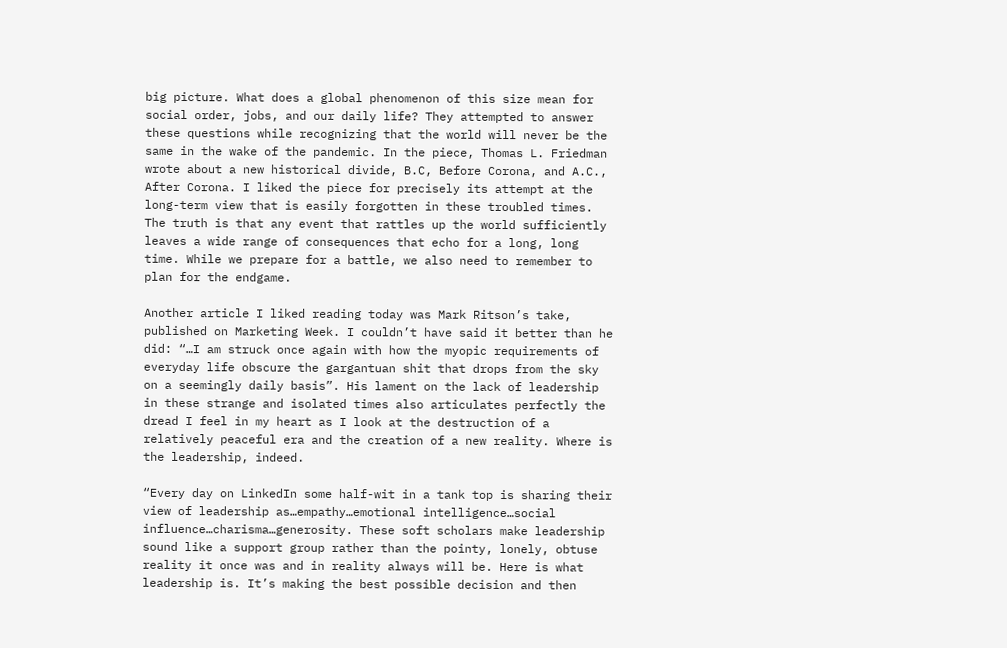big picture. What does a global phenomenon of this size mean for social order, jobs, and our daily life? They attempted to answer these questions while recognizing that the world will never be the same in the wake of the pandemic. In the piece, Thomas L. Friedman wrote about a new historical divide, B.C, Before Corona, and A.C., After Corona. I liked the piece for precisely its attempt at the long-term view that is easily forgotten in these troubled times. The truth is that any event that rattles up the world sufficiently leaves a wide range of consequences that echo for a long, long time. While we prepare for a battle, we also need to remember to plan for the endgame.

Another article I liked reading today was Mark Ritson’s take, published on Marketing Week. I couldn’t have said it better than he did: “…I am struck once again with how the myopic requirements of everyday life obscure the gargantuan shit that drops from the sky on a seemingly daily basis”. His lament on the lack of leadership in these strange and isolated times also articulates perfectly the dread I feel in my heart as I look at the destruction of a relatively peaceful era and the creation of a new reality. Where is the leadership, indeed.

“Every day on LinkedIn some half-wit in a tank top is sharing their view of leadership as…empathy…emotional intelligence…social influence…charisma…generosity. These soft scholars make leadership sound like a support group rather than the pointy, lonely, obtuse reality it once was and in reality always will be. Here is what leadership is. It’s making the best possible decision and then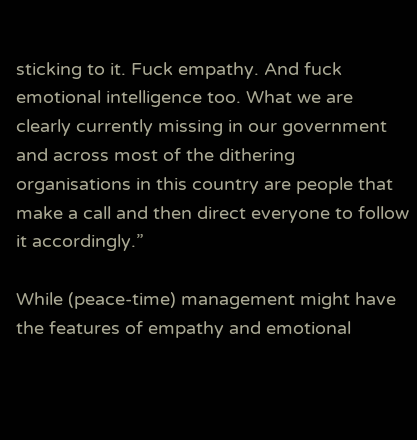sticking to it. Fuck empathy. And fuck emotional intelligence too. What we are clearly currently missing in our government and across most of the dithering organisations in this country are people that make a call and then direct everyone to follow it accordingly.”

While (peace-time) management might have the features of empathy and emotional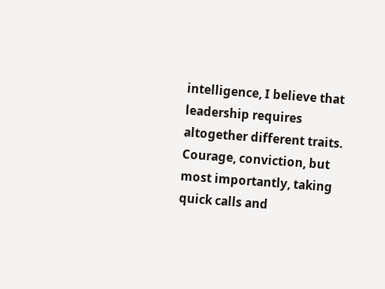intelligence, I believe that leadership requires altogether different traits. Courage, conviction, but most importantly, taking quick calls and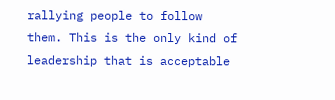rallying people to follow them. This is the only kind of leadership that is acceptable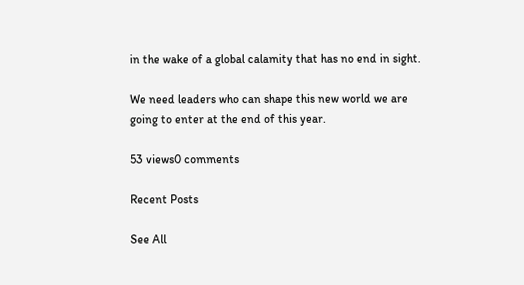in the wake of a global calamity that has no end in sight.

We need leaders who can shape this new world we are going to enter at the end of this year.

53 views0 comments

Recent Posts

See All